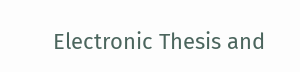Electronic Thesis and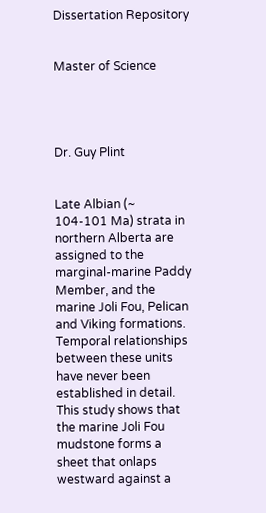Dissertation Repository


Master of Science




Dr. Guy Plint


Late Albian (~ 104-101 Ma) strata in northern Alberta are assigned to the marginal-marine Paddy Member, and the marine Joli Fou, Pelican and Viking formations. Temporal relationships between these units have never been established in detail. This study shows that the marine Joli Fou mudstone forms a sheet that onlaps westward against a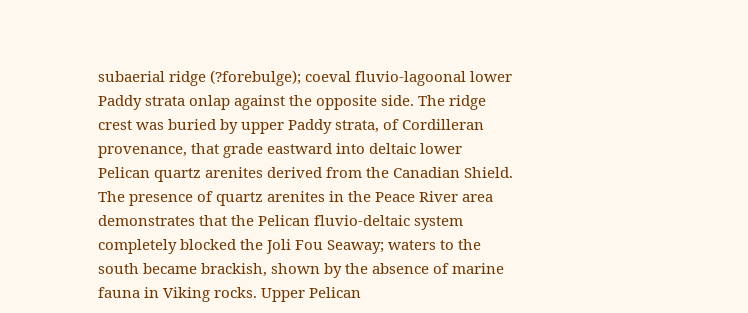subaerial ridge (?forebulge); coeval fluvio-lagoonal lower Paddy strata onlap against the opposite side. The ridge crest was buried by upper Paddy strata, of Cordilleran provenance, that grade eastward into deltaic lower Pelican quartz arenites derived from the Canadian Shield. The presence of quartz arenites in the Peace River area demonstrates that the Pelican fluvio-deltaic system completely blocked the Joli Fou Seaway; waters to the south became brackish, shown by the absence of marine fauna in Viking rocks. Upper Pelican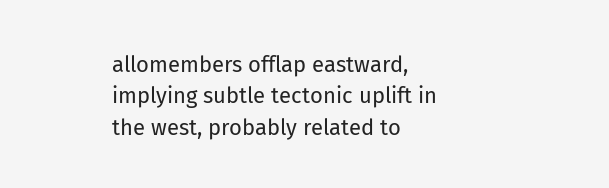allomembers offlap eastward, implying subtle tectonic uplift in the west, probably related to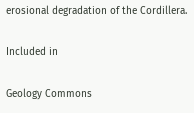erosional degradation of the Cordillera.

Included in

Geology Commons